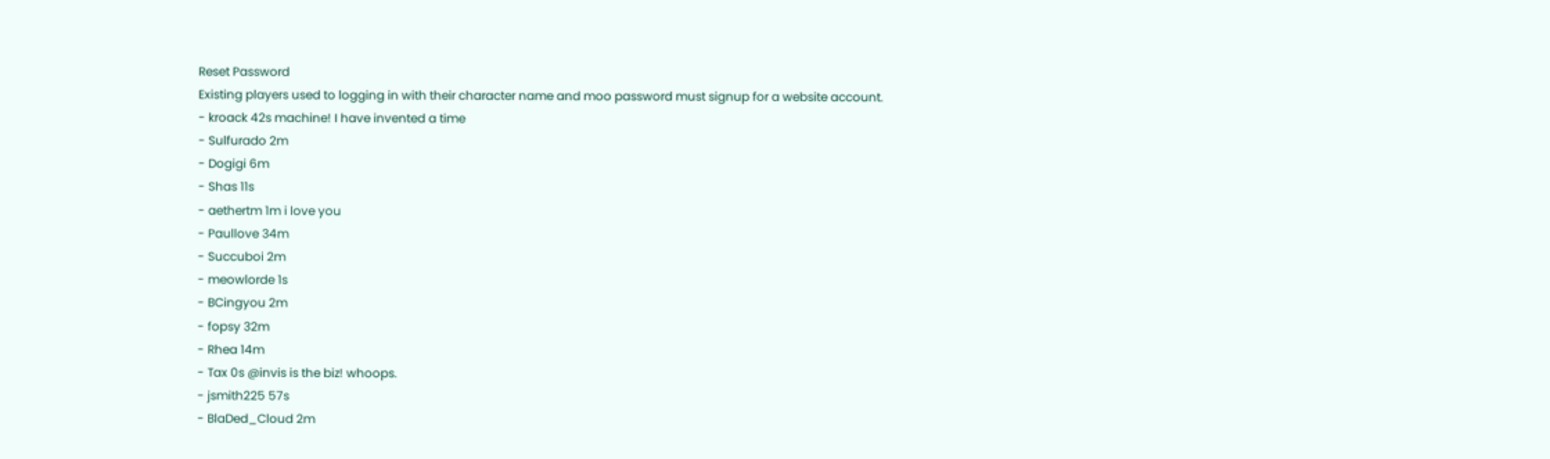Reset Password
Existing players used to logging in with their character name and moo password must signup for a website account.
- kroack 42s machine! I have invented a time
- Sulfurado 2m
- Dogigi 6m
- Shas 11s
- aethertm 1m i love you
- Paullove 34m
- Succuboi 2m
- meowlorde 1s
- BCingyou 2m
- fopsy 32m
- Rhea 14m
- Tax 0s @invis is the biz! whoops.
- jsmith225 57s
- BlaDed_Cloud 2m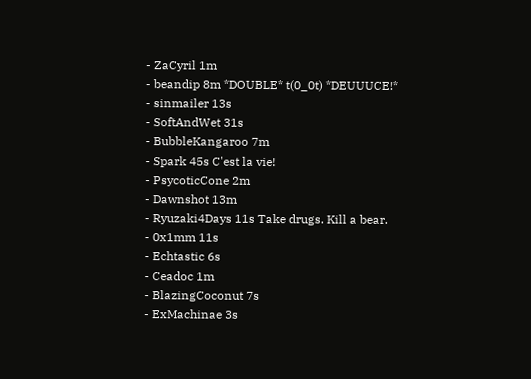- ZaCyril 1m
- beandip 8m *DOUBLE* t(0_0t) *DEUUUCE!*
- sinmailer 13s
- SoftAndWet 31s
- BubbleKangaroo 7m
- Spark 45s C'est la vie!
- PsycoticCone 2m
- Dawnshot 13m
- Ryuzaki4Days 11s Take drugs. Kill a bear.
- 0x1mm 11s
- Echtastic 6s
- Ceadoc 1m
- BlazingCoconut 7s
- ExMachinae 3s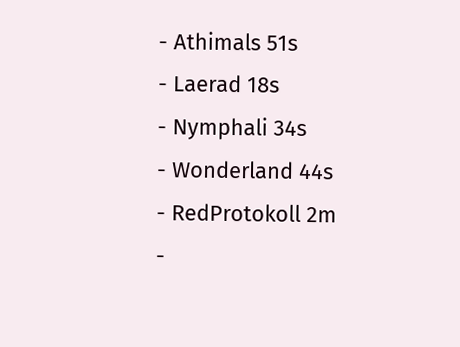- Athimals 51s
- Laerad 18s
- Nymphali 34s
- Wonderland 44s
- RedProtokoll 2m
-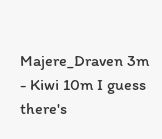Majere_Draven 3m
- Kiwi 10m I guess there's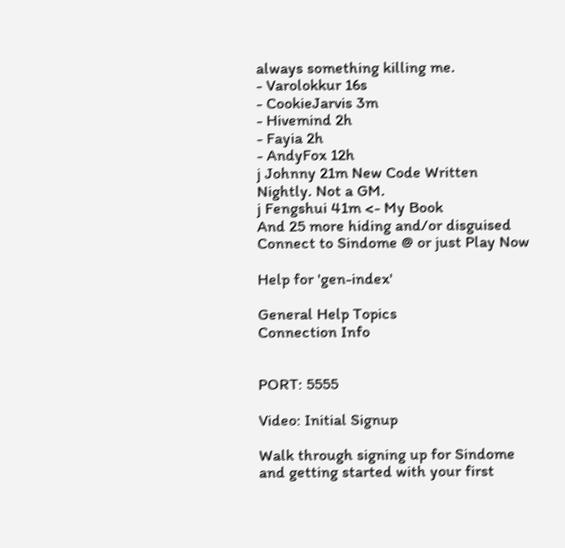always something killing me.
- Varolokkur 16s
- CookieJarvis 3m
- Hivemind 2h
- Fayia 2h
- AndyFox 12h
j Johnny 21m New Code Written Nightly. Not a GM.
j Fengshui 41m <- My Book
And 25 more hiding and/or disguised
Connect to Sindome @ or just Play Now

Help for 'gen-index'

General Help Topics
Connection Info


PORT: 5555

Video: Initial Signup

Walk through signing up for Sindome and getting started with your first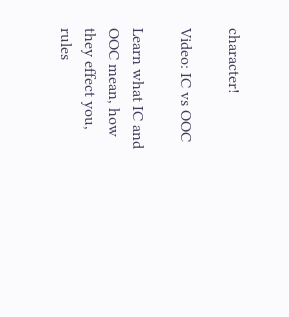character!

Video: IC vs OOC

Learn what IC and OOC mean, how they effect you, rules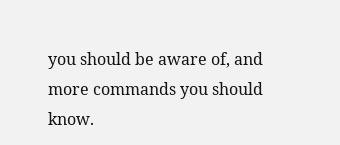you should be aware of, and more commands you should know.